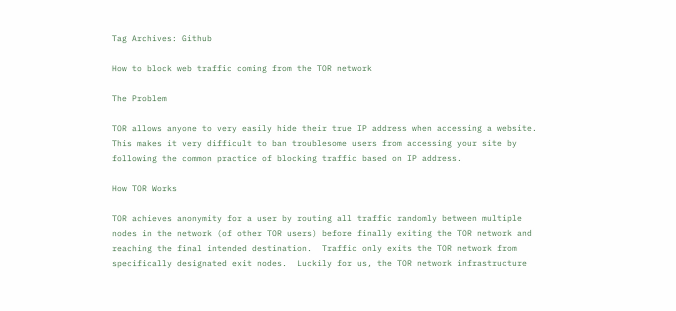Tag Archives: Github

How to block web traffic coming from the TOR network

The Problem

TOR allows anyone to very easily hide their true IP address when accessing a website.  This makes it very difficult to ban troublesome users from accessing your site by following the common practice of blocking traffic based on IP address.

How TOR Works

TOR achieves anonymity for a user by routing all traffic randomly between multiple nodes in the network (of other TOR users) before finally exiting the TOR network and reaching the final intended destination.  Traffic only exits the TOR network from specifically designated exit nodes.  Luckily for us, the TOR network infrastructure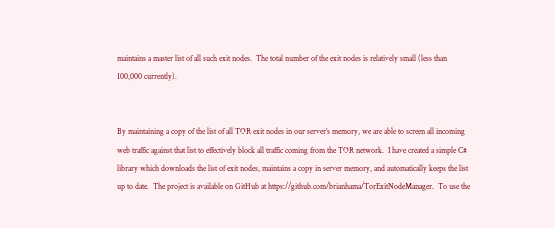maintains a master list of all such exit nodes.  The total number of the exit nodes is relatively small (less than 100,000 currently).


By maintaining a copy of the list of all TOR exit nodes in our server’s memory, we are able to screen all incoming web traffic against that list to effectively block all traffic coming from the TOR network.  I have created a simple C# library which downloads the list of exit nodes, maintains a copy in server memory, and automatically keeps the list up to date.  The project is available on GitHub at https://github.com/brianhama/TorExitNodeManager.  To use the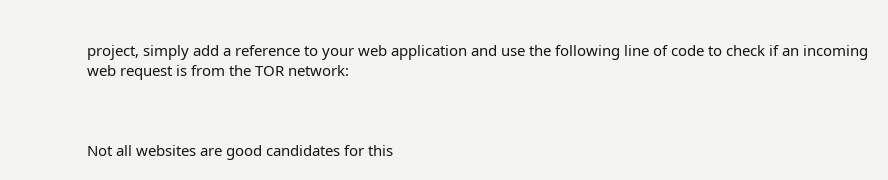project, simply add a reference to your web application and use the following line of code to check if an incoming web request is from the TOR network:



Not all websites are good candidates for this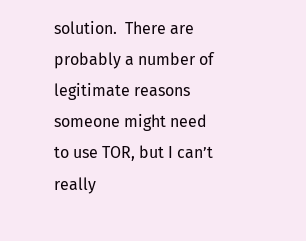solution.  There are probably a number of legitimate reasons someone might need to use TOR, but I can’t really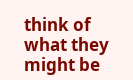think of what they might be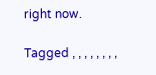right now.

Tagged , , , , , , , ,